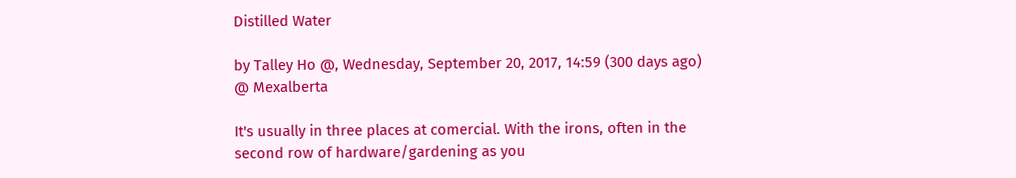Distilled Water

by Talley Ho @, Wednesday, September 20, 2017, 14:59 (300 days ago) @ Mexalberta

It's usually in three places at comercial. With the irons, often in the second row of hardware/gardening as you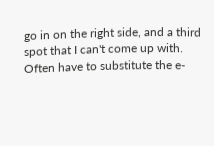go in on the right side, and a third spot that I can't come up with.
Often have to substitute the e-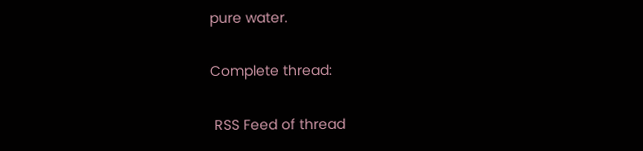pure water.

Complete thread:

 RSS Feed of thread